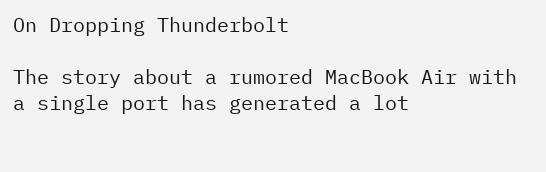On Dropping Thunderbolt

The story about a rumored MacBook Air with a single port has generated a lot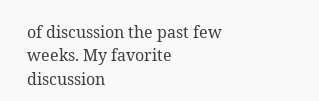of discussion the past few weeks. My favorite discussion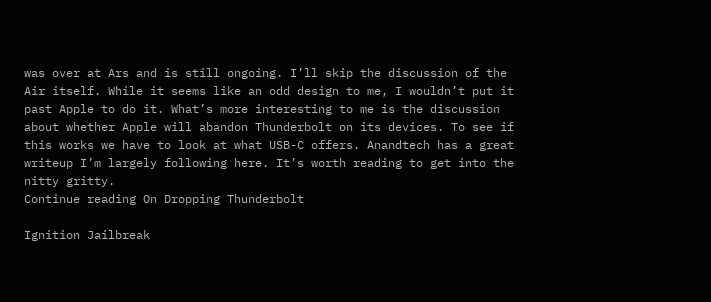was over at Ars and is still ongoing. I’ll skip the discussion of the Air itself. While it seems like an odd design to me, I wouldn’t put it past Apple to do it. What’s more interesting to me is the discussion about whether Apple will abandon Thunderbolt on its devices. To see if this works we have to look at what USB-C offers. Anandtech has a great writeup I’m largely following here. It’s worth reading to get into the nitty gritty.
Continue reading On Dropping Thunderbolt

Ignition Jailbreak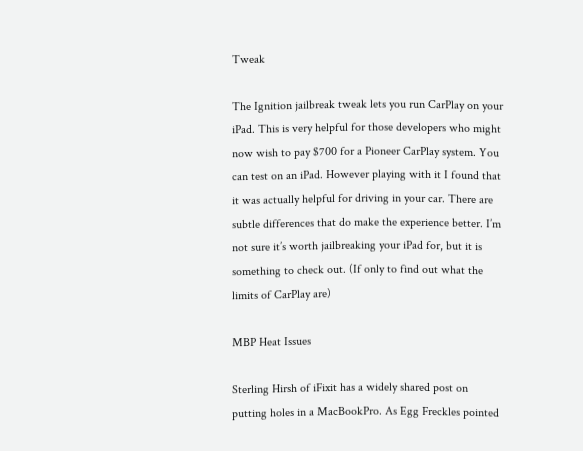Tweak

The Ignition jailbreak tweak lets you run CarPlay on your iPad. This is very helpful for those developers who might now wish to pay $700 for a Pioneer CarPlay system. You can test on an iPad. However playing with it I found that it was actually helpful for driving in your car. There are subtle differences that do make the experience better. I’m not sure it’s worth jailbreaking your iPad for, but it is something to check out. (If only to find out what the limits of CarPlay are)

MBP Heat Issues

Sterling Hirsh of iFixit has a widely shared post on putting holes in a MacBookPro. As Egg Freckles pointed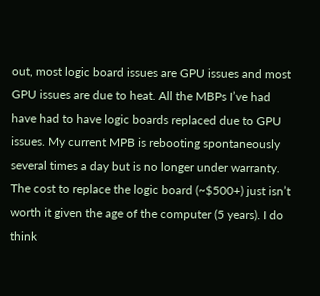out, most logic board issues are GPU issues and most GPU issues are due to heat. All the MBPs I’ve had have had to have logic boards replaced due to GPU issues. My current MPB is rebooting spontaneously several times a day but is no longer under warranty. The cost to replace the logic board (~$500+) just isn’t worth it given the age of the computer (5 years). I do think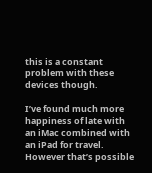this is a constant problem with these devices though.

I’ve found much more happiness of late with an iMac combined with an iPad for travel. However that’s possible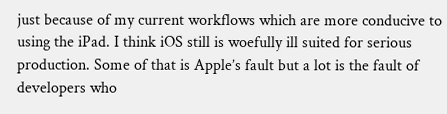just because of my current workflows which are more conducive to using the iPad. I think iOS still is woefully ill suited for serious production. Some of that is Apple’s fault but a lot is the fault of developers who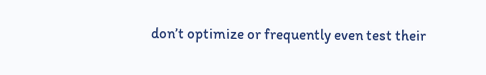don’t optimize or frequently even test their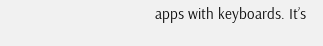apps with keyboards. It’s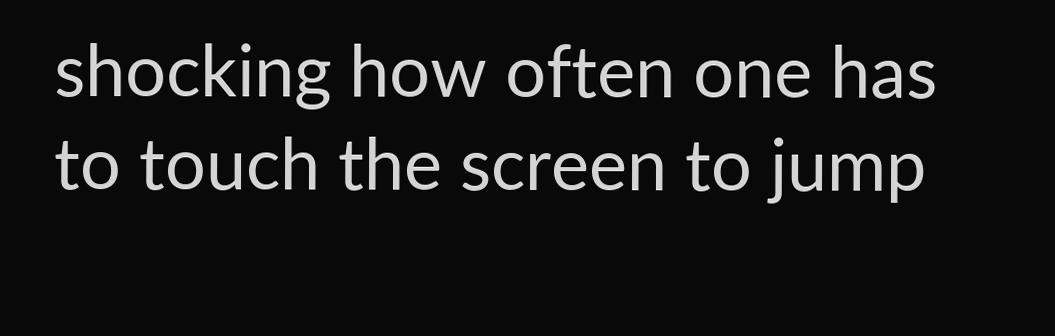shocking how often one has to touch the screen to jump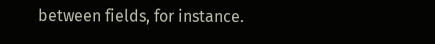between fields, for instance.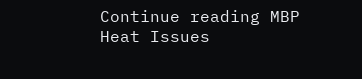Continue reading MBP Heat Issues